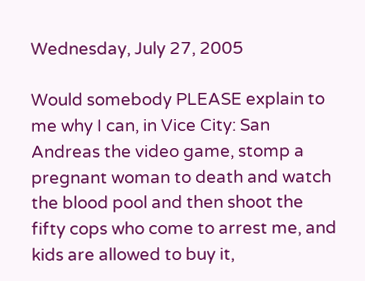Wednesday, July 27, 2005

Would somebody PLEASE explain to me why I can, in Vice City: San Andreas the video game, stomp a pregnant woman to death and watch the blood pool and then shoot the fifty cops who come to arrest me, and kids are allowed to buy it,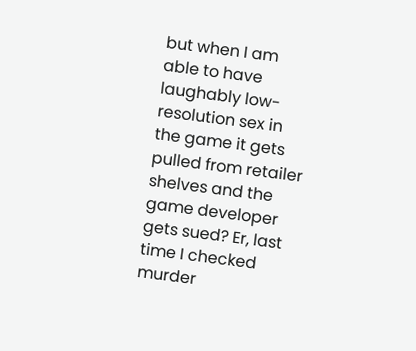but when I am able to have laughably low-resolution sex in the game it gets pulled from retailer shelves and the game developer gets sued? Er, last time I checked murder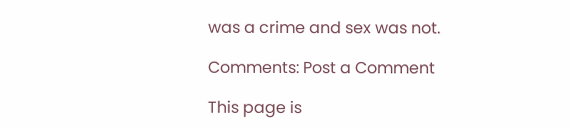was a crime and sex was not.

Comments: Post a Comment

This page is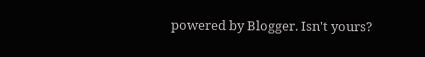powered by Blogger. Isn't yours?